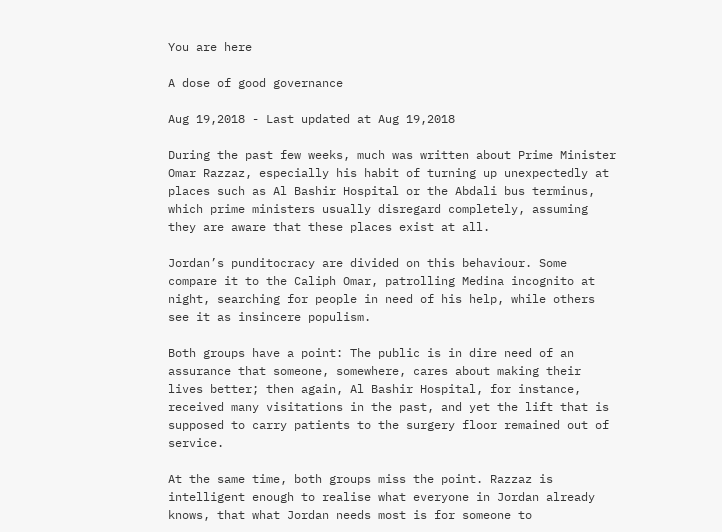You are here

A dose of good governance

Aug 19,2018 - Last updated at Aug 19,2018

During the past few weeks, much was written about Prime Minister Omar Razzaz, especially his habit of turning up unexpectedly at places such as Al Bashir Hospital or the Abdali bus terminus, which prime ministers usually disregard completely, assuming they are aware that these places exist at all.

Jordan’s punditocracy are divided on this behaviour. Some compare it to the Caliph Omar, patrolling Medina incognito at night, searching for people in need of his help, while others see it as insincere populism.

Both groups have a point: The public is in dire need of an assurance that someone, somewhere, cares about making their lives better; then again, Al Bashir Hospital, for instance, received many visitations in the past, and yet the lift that is supposed to carry patients to the surgery floor remained out of service.

At the same time, both groups miss the point. Razzaz is intelligent enough to realise what everyone in Jordan already knows, that what Jordan needs most is for someone to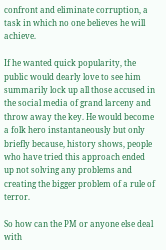confront and eliminate corruption, a task in which no one believes he will achieve.

If he wanted quick popularity, the public would dearly love to see him summarily lock up all those accused in the social media of grand larceny and throw away the key. He would become a folk hero instantaneously but only briefly because, history shows, people who have tried this approach ended up not solving any problems and creating the bigger problem of a rule of terror.

So how can the PM or anyone else deal with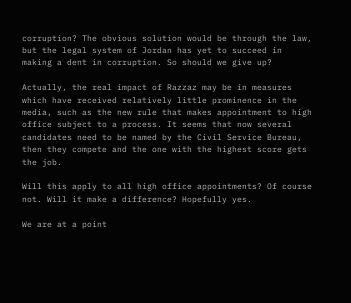corruption? The obvious solution would be through the law, but the legal system of Jordan has yet to succeed in making a dent in corruption. So should we give up?

Actually, the real impact of Razzaz may be in measures which have received relatively little prominence in the media, such as the new rule that makes appointment to high office subject to a process. It seems that now several candidates need to be named by the Civil Service Bureau, then they compete and the one with the highest score gets the job.

Will this apply to all high office appointments? Of course not. Will it make a difference? Hopefully yes.

We are at a point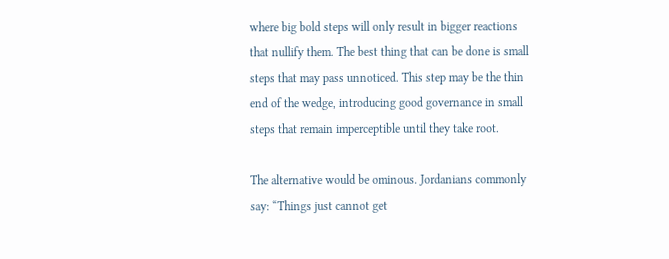where big bold steps will only result in bigger reactions that nullify them. The best thing that can be done is small steps that may pass unnoticed. This step may be the thin end of the wedge, introducing good governance in small steps that remain imperceptible until they take root.

The alternative would be ominous. Jordanians commonly say: “Things just cannot get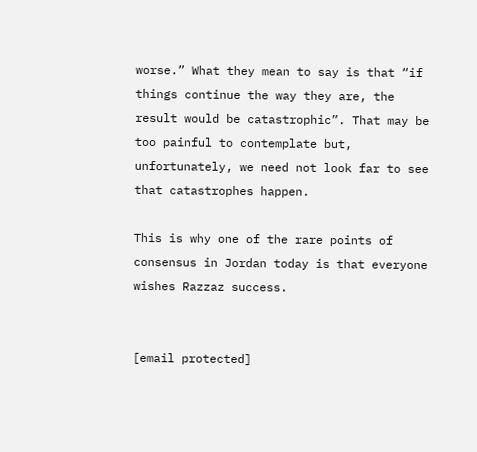worse.” What they mean to say is that “if things continue the way they are, the result would be catastrophic”. That may be too painful to contemplate but, unfortunately, we need not look far to see that catastrophes happen.

This is why one of the rare points of consensus in Jordan today is that everyone wishes Razzaz success.


[email protected]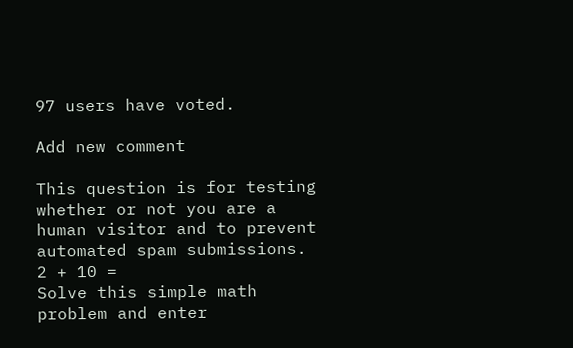97 users have voted.

Add new comment

This question is for testing whether or not you are a human visitor and to prevent automated spam submissions.
2 + 10 =
Solve this simple math problem and enter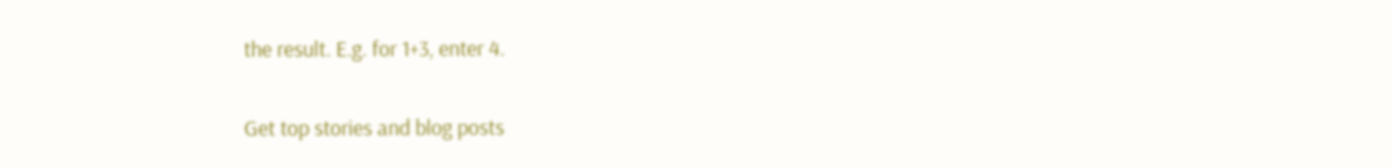the result. E.g. for 1+3, enter 4.


Get top stories and blog posts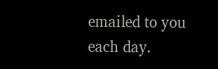emailed to you each day.